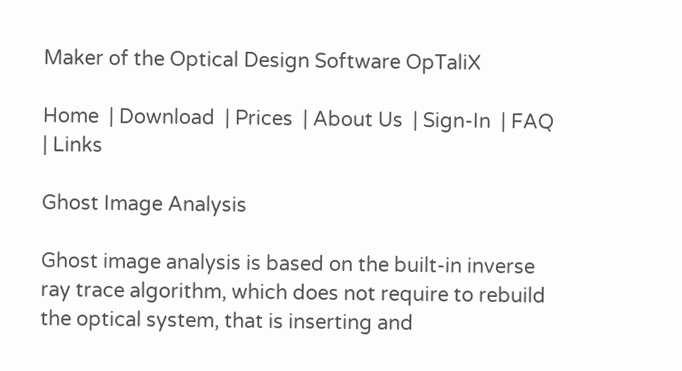Maker of the Optical Design Software OpTaliX

Home  | Download  | Prices  | About Us  | Sign-In  | FAQ  | Links

Ghost Image Analysis

Ghost image analysis is based on the built-in inverse ray trace algorithm, which does not require to rebuild the optical system, that is inserting and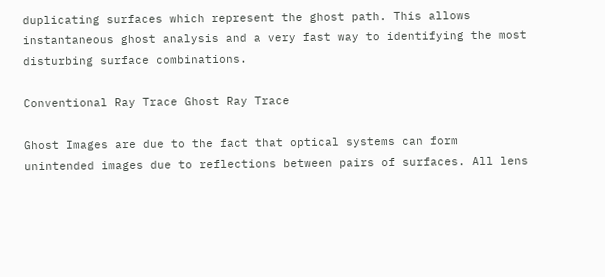duplicating surfaces which represent the ghost path. This allows instantaneous ghost analysis and a very fast way to identifying the most disturbing surface combinations.

Conventional Ray Trace Ghost Ray Trace

Ghost Images are due to the fact that optical systems can form unintended images due to reflections between pairs of surfaces. All lens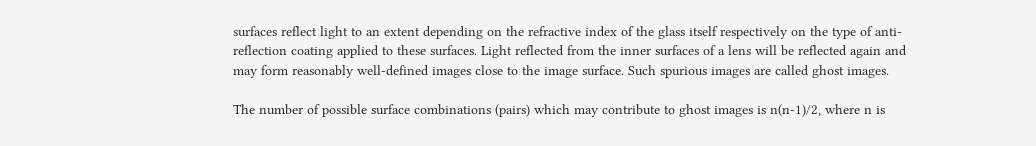surfaces reflect light to an extent depending on the refractive index of the glass itself respectively on the type of anti-reflection coating applied to these surfaces. Light reflected from the inner surfaces of a lens will be reflected again and may form reasonably well-defined images close to the image surface. Such spurious images are called ghost images.

The number of possible surface combinations (pairs) which may contribute to ghost images is n(n-1)/2, where n is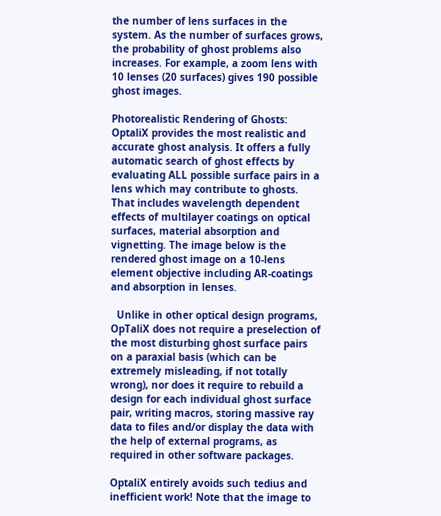the number of lens surfaces in the system. As the number of surfaces grows, the probability of ghost problems also increases. For example, a zoom lens with 10 lenses (20 surfaces) gives 190 possible ghost images.

Photorealistic Rendering of Ghosts:
OptaliX provides the most realistic and accurate ghost analysis. It offers a fully automatic search of ghost effects by evaluating ALL possible surface pairs in a lens which may contribute to ghosts. That includes wavelength dependent effects of multilayer coatings on optical surfaces, material absorption and vignetting. The image below is the rendered ghost image on a 10-lens element objective including AR-coatings and absorption in lenses.

  Unlike in other optical design programs, OpTaliX does not require a preselection of the most disturbing ghost surface pairs on a paraxial basis (which can be extremely misleading, if not totally wrong), nor does it require to rebuild a design for each individual ghost surface pair, writing macros, storing massive ray data to files and/or display the data with the help of external programs, as required in other software packages.

OptaliX entirely avoids such tedius and inefficient work! Note that the image to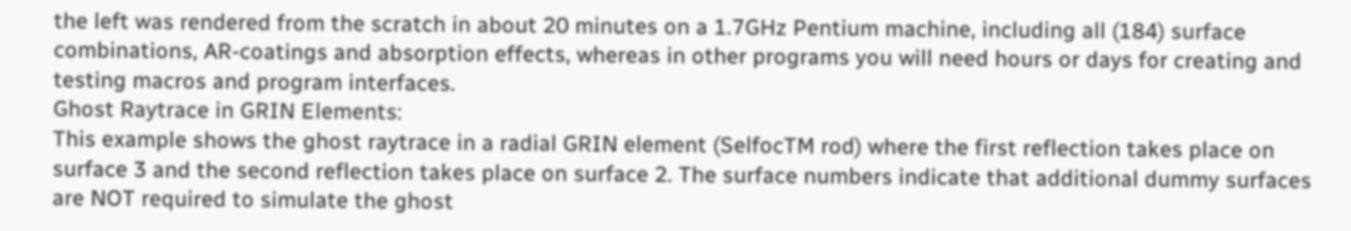the left was rendered from the scratch in about 20 minutes on a 1.7GHz Pentium machine, including all (184) surface combinations, AR-coatings and absorption effects, whereas in other programs you will need hours or days for creating and testing macros and program interfaces.
Ghost Raytrace in GRIN Elements:
This example shows the ghost raytrace in a radial GRIN element (SelfocTM rod) where the first reflection takes place on surface 3 and the second reflection takes place on surface 2. The surface numbers indicate that additional dummy surfaces are NOT required to simulate the ghost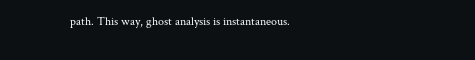path. This way, ghost analysis is instantaneous.